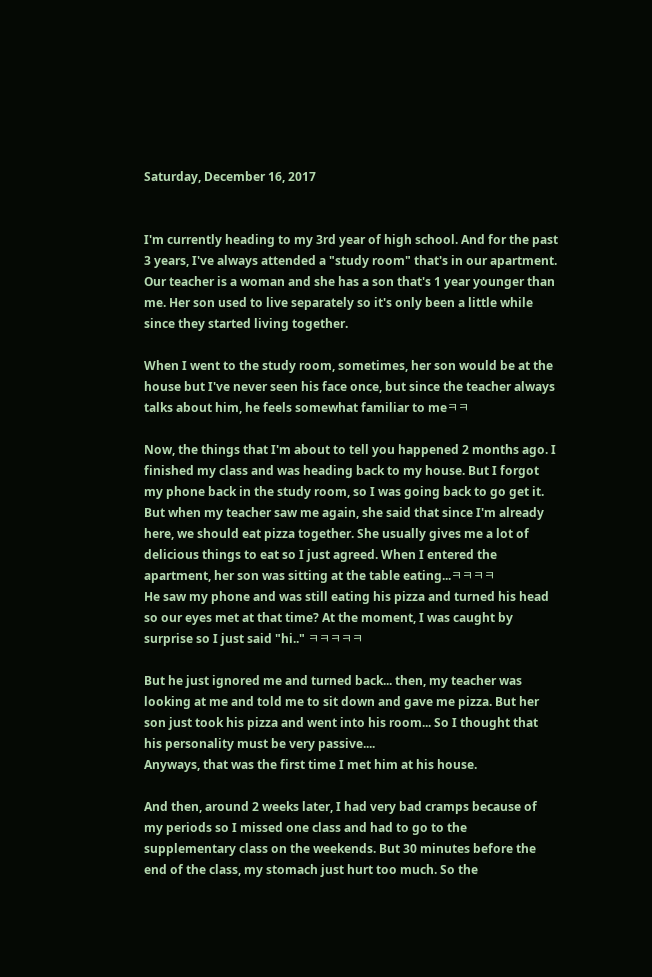Saturday, December 16, 2017


I'm currently heading to my 3rd year of high school. And for the past 3 years, I've always attended a "study room" that's in our apartment.
Our teacher is a woman and she has a son that's 1 year younger than me. Her son used to live separately so it's only been a little while since they started living together.

When I went to the study room, sometimes, her son would be at the house but I've never seen his face once, but since the teacher always talks about him, he feels somewhat familiar to meㅋㅋ

Now, the things that I'm about to tell you happened 2 months ago. I finished my class and was heading back to my house. But I forgot my phone back in the study room, so I was going back to go get it. But when my teacher saw me again, she said that since I'm already here, we should eat pizza together. She usually gives me a lot of delicious things to eat so I just agreed. When I entered the apartment, her son was sitting at the table eating...ㅋㅋㅋㅋ
He saw my phone and was still eating his pizza and turned his head so our eyes met at that time? At the moment, I was caught by surprise so I just said "hi.." ㅋㅋㅋㅋㅋ

But he just ignored me and turned back... then, my teacher was looking at me and told me to sit down and gave me pizza. But her son just took his pizza and went into his room... So I thought that his personality must be very passive....
Anyways, that was the first time I met him at his house.

And then, around 2 weeks later, I had very bad cramps because of my periods so I missed one class and had to go to the supplementary class on the weekends. But 30 minutes before the end of the class, my stomach just hurt too much. So the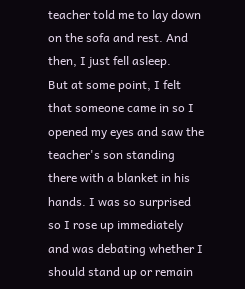teacher told me to lay down on the sofa and rest. And then, I just fell asleep.
But at some point, I felt that someone came in so I opened my eyes and saw the teacher's son standing there with a blanket in his hands. I was so surprised so I rose up immediately and was debating whether I should stand up or remain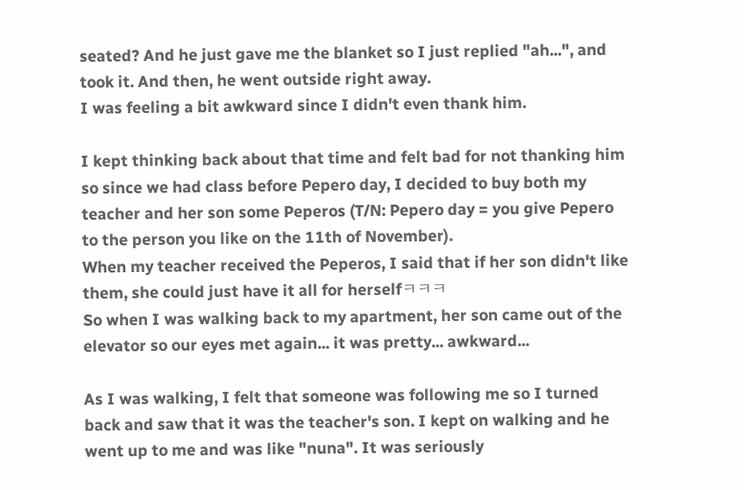seated? And he just gave me the blanket so I just replied "ah...", and took it. And then, he went outside right away.
I was feeling a bit awkward since I didn't even thank him.

I kept thinking back about that time and felt bad for not thanking him so since we had class before Pepero day, I decided to buy both my teacher and her son some Peperos (T/N: Pepero day = you give Pepero to the person you like on the 11th of November).
When my teacher received the Peperos, I said that if her son didn't like them, she could just have it all for herselfㅋㅋㅋ
So when I was walking back to my apartment, her son came out of the elevator so our eyes met again... it was pretty... awkward...

As I was walking, I felt that someone was following me so I turned back and saw that it was the teacher's son. I kept on walking and he went up to me and was like "nuna". It was seriously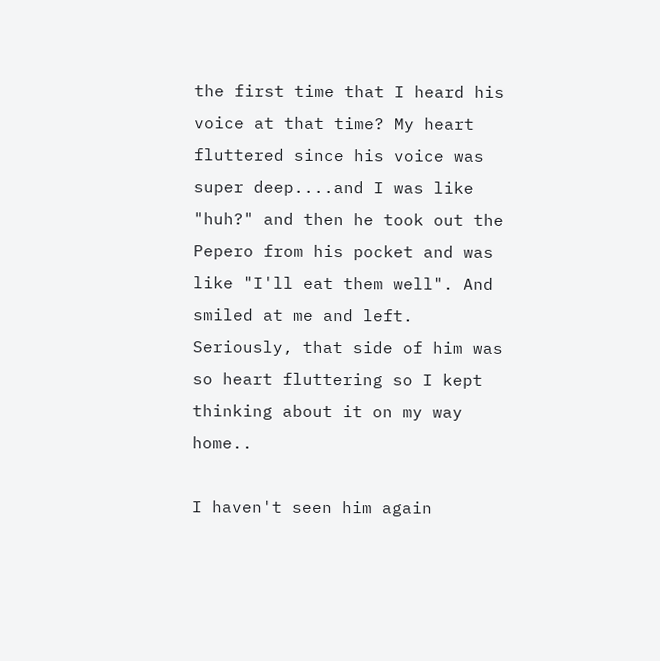the first time that I heard his voice at that time? My heart fluttered since his voice was super deep....and I was like "huh?" and then he took out the Pepero from his pocket and was like "I'll eat them well". And smiled at me and left.
Seriously, that side of him was so heart fluttering so I kept thinking about it on my way home..

I haven't seen him again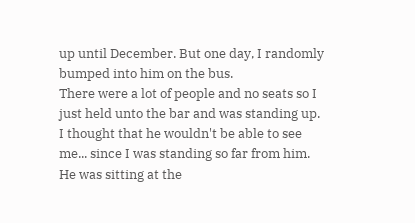up until December. But one day, I randomly bumped into him on the bus.
There were a lot of people and no seats so I just held unto the bar and was standing up. I thought that he wouldn't be able to see me... since I was standing so far from him.
He was sitting at the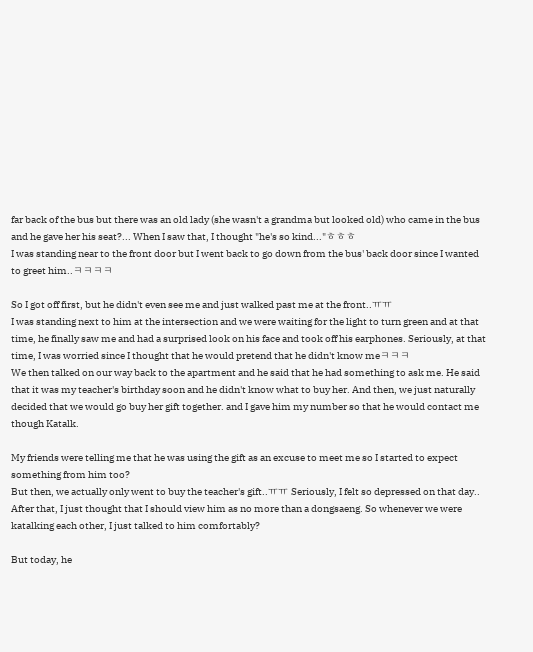far back of the bus but there was an old lady (she wasn't a grandma but looked old) who came in the bus and he gave her his seat?... When I saw that, I thought "he's so kind..."ㅎㅎㅎ
I was standing near to the front door but I went back to go down from the bus' back door since I wanted to greet him..ㅋㅋㅋㅋ

So I got off first, but he didn't even see me and just walked past me at the front..ㅠㅠ
I was standing next to him at the intersection and we were waiting for the light to turn green and at that time, he finally saw me and had a surprised look on his face and took off his earphones. Seriously, at that time, I was worried since I thought that he would pretend that he didn't know meㅋㅋㅋ
We then talked on our way back to the apartment and he said that he had something to ask me. He said that it was my teacher's birthday soon and he didn't know what to buy her. And then, we just naturally decided that we would go buy her gift together. and I gave him my number so that he would contact me though Katalk.

My friends were telling me that he was using the gift as an excuse to meet me so I started to expect something from him too?
But then, we actually only went to buy the teacher's gift..ㅠㅠ Seriously, I felt so depressed on that day..
After that, I just thought that I should view him as no more than a dongsaeng. So whenever we were katalking each other, I just talked to him comfortably?

But today, he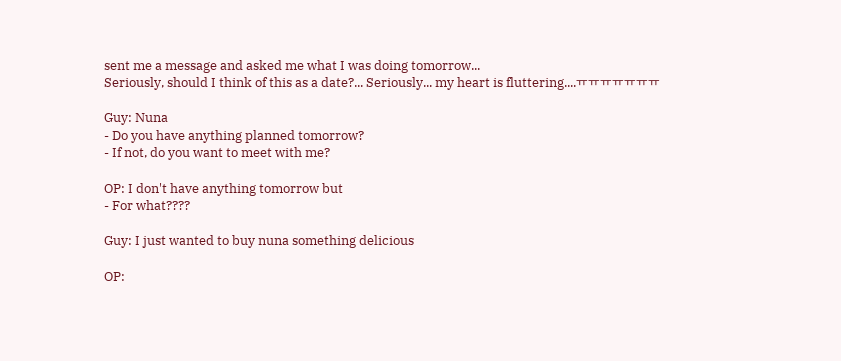sent me a message and asked me what I was doing tomorrow...
Seriously, should I think of this as a date?... Seriously... my heart is fluttering....ㅠㅠㅠㅠㅠㅠㅠ

Guy: Nuna
- Do you have anything planned tomorrow?
- If not, do you want to meet with me?

OP: I don't have anything tomorrow but
- For what????

Guy: I just wanted to buy nuna something delicious

OP: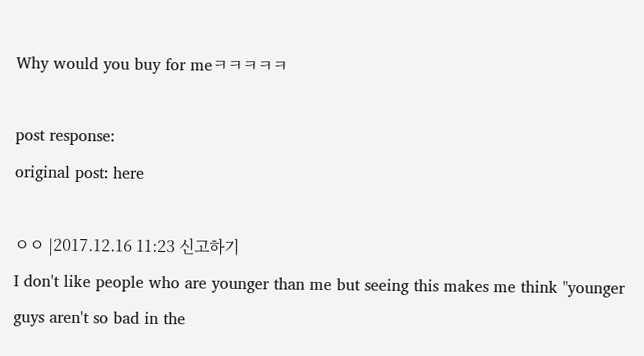Why would you buy for meㅋㅋㅋㅋㅋ

post response:
original post: here

ㅇㅇ |2017.12.16 11:23 신고하기
I don't like people who are younger than me but seeing this makes me think "younger guys aren't so bad in the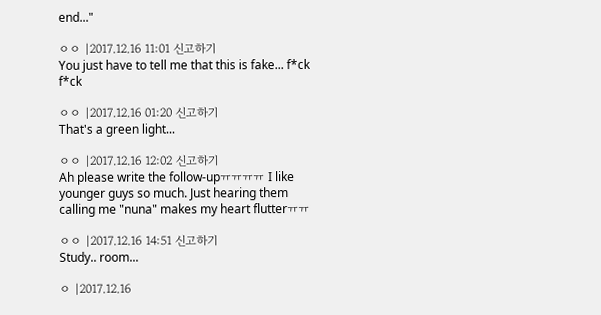end..."

ㅇㅇ |2017.12.16 11:01 신고하기
You just have to tell me that this is fake... f*ck f*ck

ㅇㅇ |2017.12.16 01:20 신고하기
That's a green light...

ㅇㅇ |2017.12.16 12:02 신고하기
Ah please write the follow-upㅠㅠㅠㅠ I like younger guys so much. Just hearing them calling me "nuna" makes my heart flutterㅠㅠ

ㅇㅇ |2017.12.16 14:51 신고하기
Study.. room...

ㅇ |2017.12.16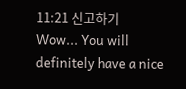11:21 신고하기
Wow... You will definitely have a nice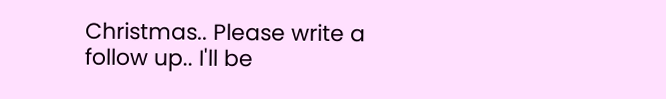Christmas.. Please write a follow up.. I'll be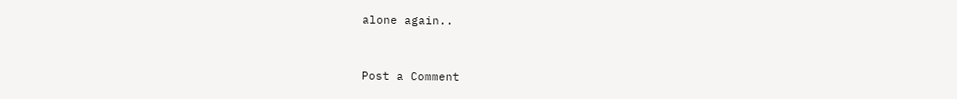alone again..


Post a Comment